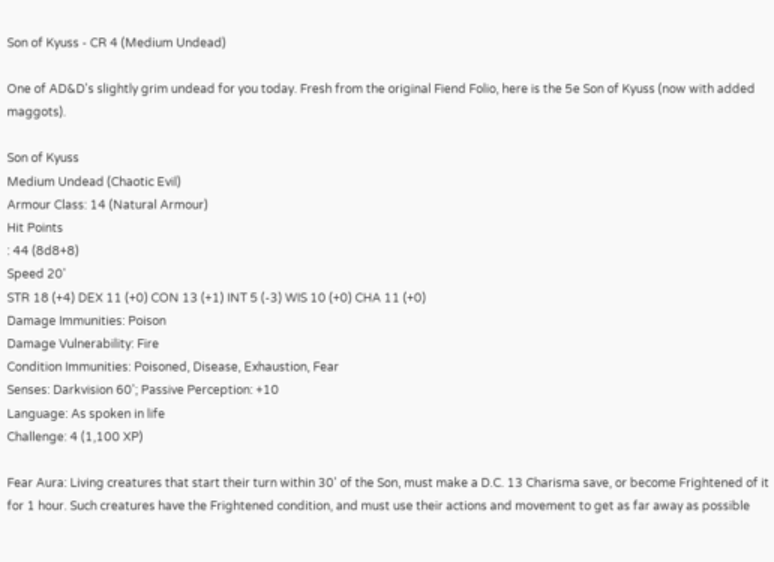Son of Kyuss - CR 4 (Medium Undead)

One of AD&D's slightly grim undead for you today. Fresh from the original Fiend Folio, here is the 5e Son of Kyuss (now with added maggots).

Son of Kyuss
Medium Undead (Chaotic Evil)
Armour Class: 14 (Natural Armour)
Hit Points
: 44 (8d8+8)
Speed 20'
STR 18 (+4) DEX 11 (+0) CON 13 (+1) INT 5 (-3) WIS 10 (+0) CHA 11 (+0)
Damage Immunities: Poison
Damage Vulnerability: Fire
Condition Immunities: Poisoned, Disease, Exhaustion, Fear
Senses: Darkvision 60'; Passive Perception: +10
Language: As spoken in life
Challenge: 4 (1,100 XP)

Fear Aura: Living creatures that start their turn within 30' of the Son, must make a D.C. 13 Charisma save, or become Frightened of it for 1 hour. Such creatures have the Frightened condition, and must use their actions and movement to get as far away as possible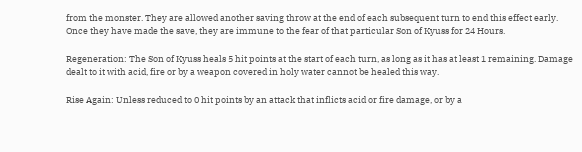from the monster. They are allowed another saving throw at the end of each subsequent turn to end this effect early. Once they have made the save, they are immune to the fear of that particular Son of Kyuss for 24 Hours.

Regeneration: The Son of Kyuss heals 5 hit points at the start of each turn, as long as it has at least 1 remaining. Damage dealt to it with acid, fire or by a weapon covered in holy water cannot be healed this way.

Rise Again: Unless reduced to 0 hit points by an attack that inflicts acid or fire damage, or by a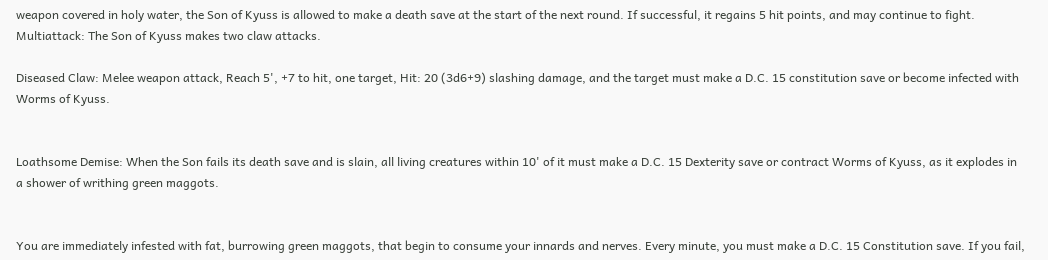weapon covered in holy water, the Son of Kyuss is allowed to make a death save at the start of the next round. If successful, it regains 5 hit points, and may continue to fight.
Multiattack: The Son of Kyuss makes two claw attacks.

Diseased Claw: Melee weapon attack, Reach 5', +7 to hit, one target, Hit: 20 (3d6+9) slashing damage, and the target must make a D.C. 15 constitution save or become infected with Worms of Kyuss.


Loathsome Demise: When the Son fails its death save and is slain, all living creatures within 10' of it must make a D.C. 15 Dexterity save or contract Worms of Kyuss, as it explodes in a shower of writhing green maggots.


You are immediately infested with fat, burrowing green maggots, that begin to consume your innards and nerves. Every minute, you must make a D.C. 15 Constitution save. If you fail,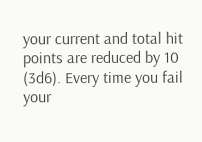your current and total hit points are reduced by 10 (3d6). Every time you fail your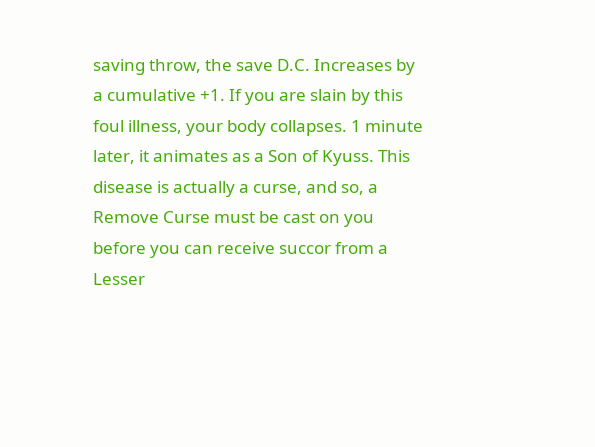saving throw, the save D.C. Increases by a cumulative +1. If you are slain by this foul illness, your body collapses. 1 minute later, it animates as a Son of Kyuss. This disease is actually a curse, and so, a Remove Curse must be cast on you before you can receive succor from a Lesser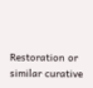Restoration or similar curative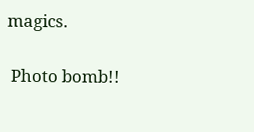magics.

 Photo bomb!!